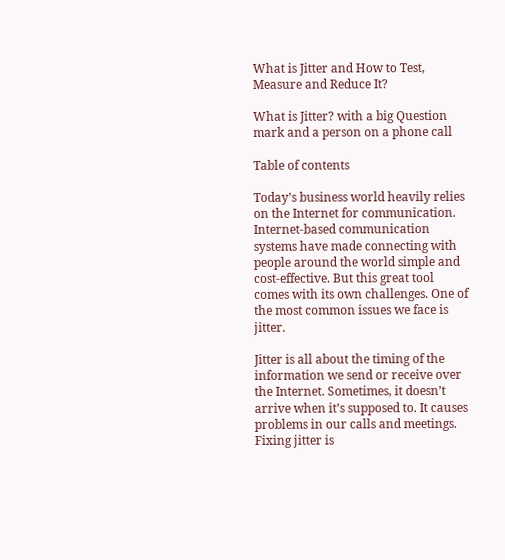What is Jitter and How to Test, Measure and Reduce It?

What is Jitter? with a big Question mark and a person on a phone call

Table of contents

Today’s business world heavily relies on the Internet for communication. Internet-based communication systems have made connecting with people around the world simple and cost-effective. But this great tool comes with its own challenges. One of the most common issues we face is jitter.

Jitter is all about the timing of the information we send or receive over the Internet. Sometimes, it doesn’t arrive when it’s supposed to. It causes problems in our calls and meetings. Fixing jitter is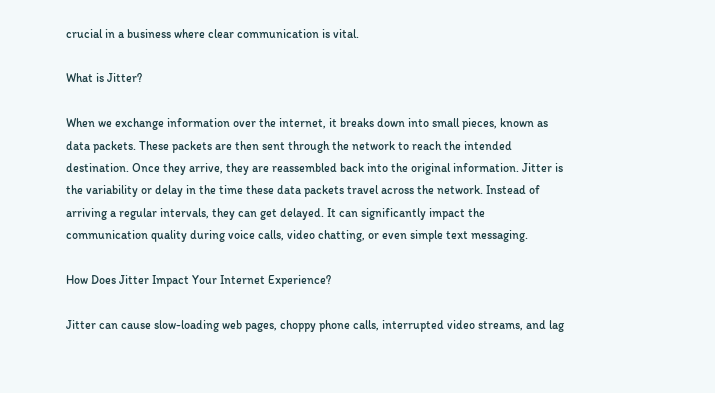crucial in a business where clear communication is vital.

What is Jitter?

When we exchange information over the internet, it breaks down into small pieces, known as data packets. These packets are then sent through the network to reach the intended destination. Once they arrive, they are reassembled back into the original information. Jitter is the variability or delay in the time these data packets travel across the network. Instead of arriving a regular intervals, they can get delayed. It can significantly impact the communication quality during voice calls, video chatting, or even simple text messaging.

How Does Jitter Impact Your Internet Experience?

Jitter can cause slow-loading web pages, choppy phone calls, interrupted video streams, and lag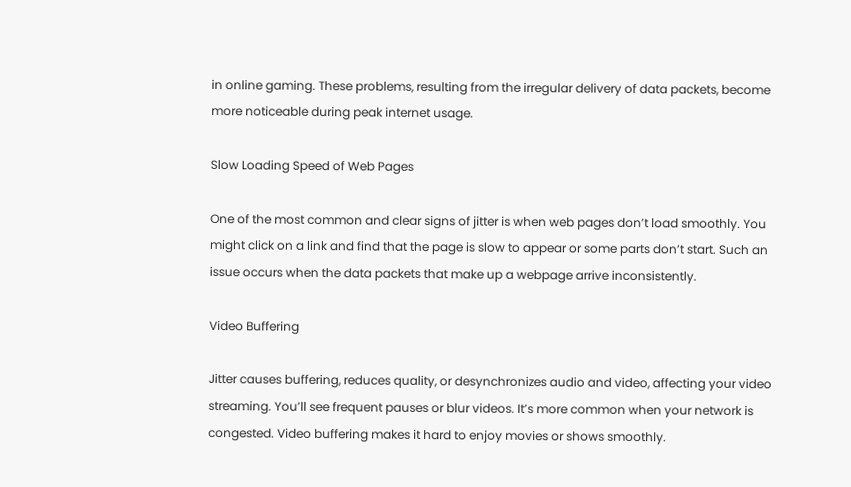in online gaming. These problems, resulting from the irregular delivery of data packets, become more noticeable during peak internet usage.

Slow Loading Speed of Web Pages

One of the most common and clear signs of jitter is when web pages don’t load smoothly. You might click on a link and find that the page is slow to appear or some parts don’t start. Such an issue occurs when the data packets that make up a webpage arrive inconsistently.

Video Buffering

Jitter causes buffering, reduces quality, or desynchronizes audio and video, affecting your video streaming. You’ll see frequent pauses or blur videos. It’s more common when your network is congested. Video buffering makes it hard to enjoy movies or shows smoothly.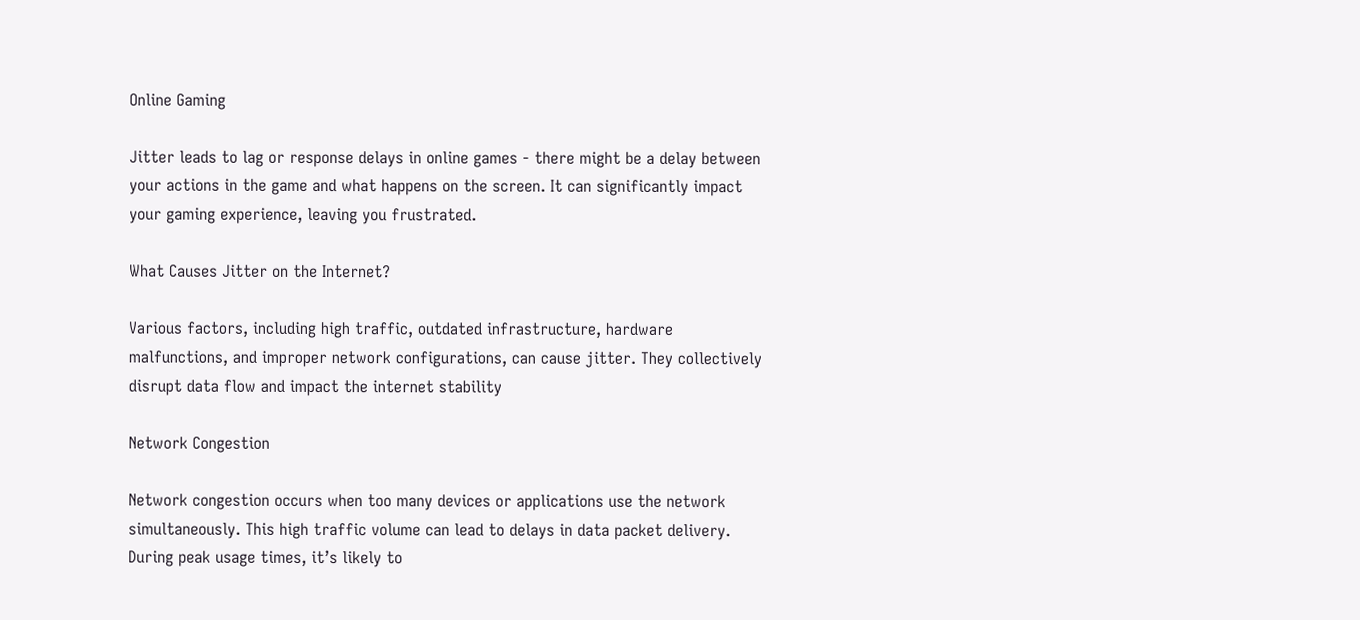Online Gaming

Jitter leads to lag or response delays in online games - there might be a delay between your actions in the game and what happens on the screen. It can significantly impact your gaming experience, leaving you frustrated.

What Causes Jitter on the Internet?

Various factors, including high traffic, outdated infrastructure, hardware malfunctions, and improper network configurations, can cause jitter. They collectively disrupt data flow and impact the internet stability

Network Congestion

Network congestion occurs when too many devices or applications use the network simultaneously. This high traffic volume can lead to delays in data packet delivery. During peak usage times, it’s likely to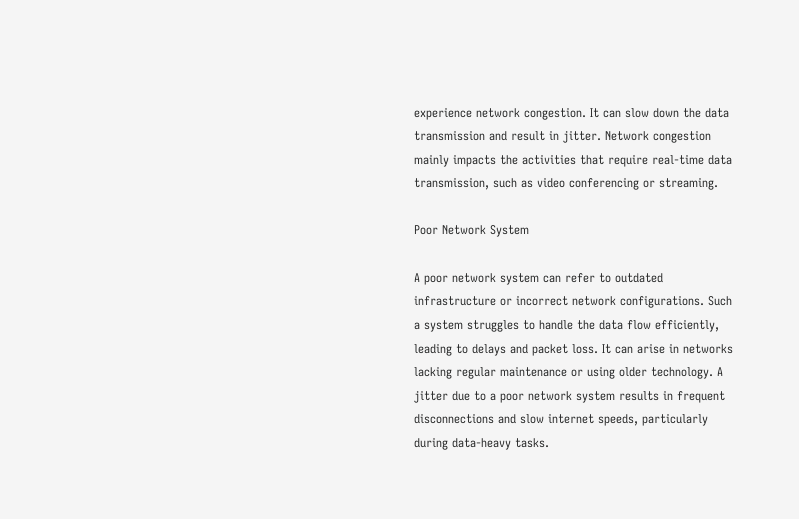experience network congestion. It can slow down the data transmission and result in jitter. Network congestion mainly impacts the activities that require real-time data transmission, such as video conferencing or streaming.

Poor Network System

A poor network system can refer to outdated infrastructure or incorrect network configurations. Such a system struggles to handle the data flow efficiently, leading to delays and packet loss. It can arise in networks lacking regular maintenance or using older technology. A jitter due to a poor network system results in frequent disconnections and slow internet speeds, particularly during data-heavy tasks.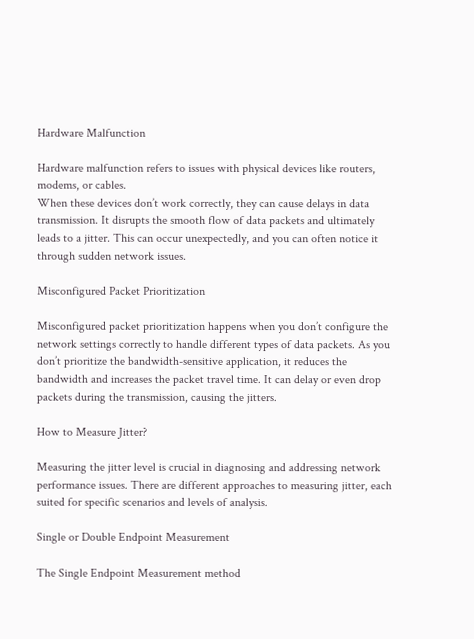Hardware Malfunction

Hardware malfunction refers to issues with physical devices like routers, modems, or cables.
When these devices don’t work correctly, they can cause delays in data transmission. It disrupts the smooth flow of data packets and ultimately leads to a jitter. This can occur unexpectedly, and you can often notice it through sudden network issues.

Misconfigured Packet Prioritization

Misconfigured packet prioritization happens when you don’t configure the network settings correctly to handle different types of data packets. As you don’t prioritize the bandwidth-sensitive application, it reduces the bandwidth and increases the packet travel time. It can delay or even drop packets during the transmission, causing the jitters.

How to Measure Jitter?

Measuring the jitter level is crucial in diagnosing and addressing network performance issues. There are different approaches to measuring jitter, each suited for specific scenarios and levels of analysis.

Single or Double Endpoint Measurement

The Single Endpoint Measurement method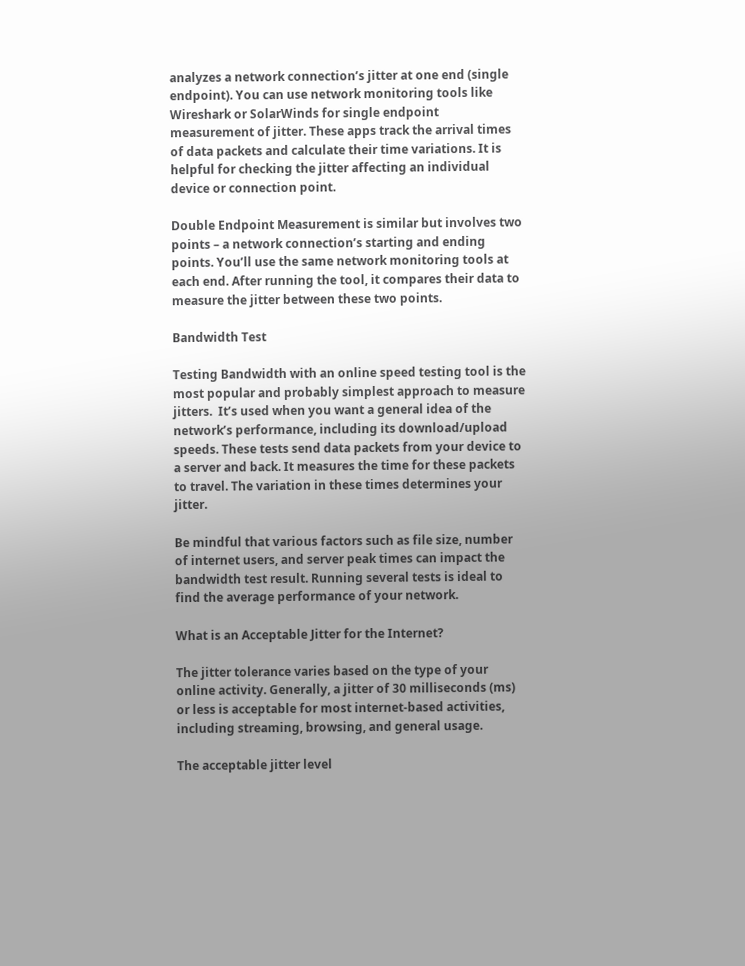analyzes a network connection’s jitter at one end (single endpoint). You can use network monitoring tools like Wireshark or SolarWinds for single endpoint measurement of jitter. These apps track the arrival times of data packets and calculate their time variations. It is helpful for checking the jitter affecting an individual device or connection point.

Double Endpoint Measurement is similar but involves two points – a network connection’s starting and ending points. You’ll use the same network monitoring tools at each end. After running the tool, it compares their data to measure the jitter between these two points.

Bandwidth Test

Testing Bandwidth with an online speed testing tool is the most popular and probably simplest approach to measure jitters.  It’s used when you want a general idea of the network’s performance, including its download/upload speeds. These tests send data packets from your device to a server and back. It measures the time for these packets to travel. The variation in these times determines your jitter.

Be mindful that various factors such as file size, number of internet users, and server peak times can impact the bandwidth test result. Running several tests is ideal to find the average performance of your network.

What is an Acceptable Jitter for the Internet?

The jitter tolerance varies based on the type of your online activity. Generally, a jitter of 30 milliseconds (ms) or less is acceptable for most internet-based activities, including streaming, browsing, and general usage.

The acceptable jitter level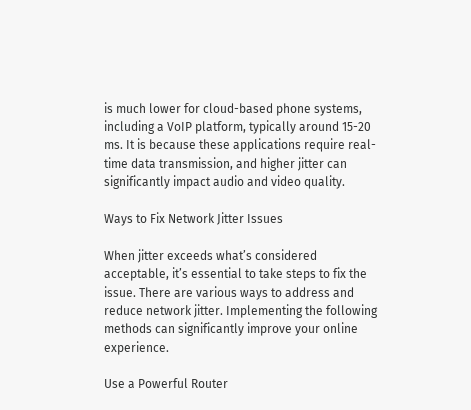is much lower for cloud-based phone systems, including a VoIP platform, typically around 15-20 ms. It is because these applications require real-time data transmission, and higher jitter can significantly impact audio and video quality.

Ways to Fix Network Jitter Issues

When jitter exceeds what’s considered acceptable, it’s essential to take steps to fix the issue. There are various ways to address and reduce network jitter. Implementing the following methods can significantly improve your online experience.

Use a Powerful Router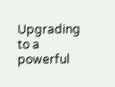Upgrading to a powerful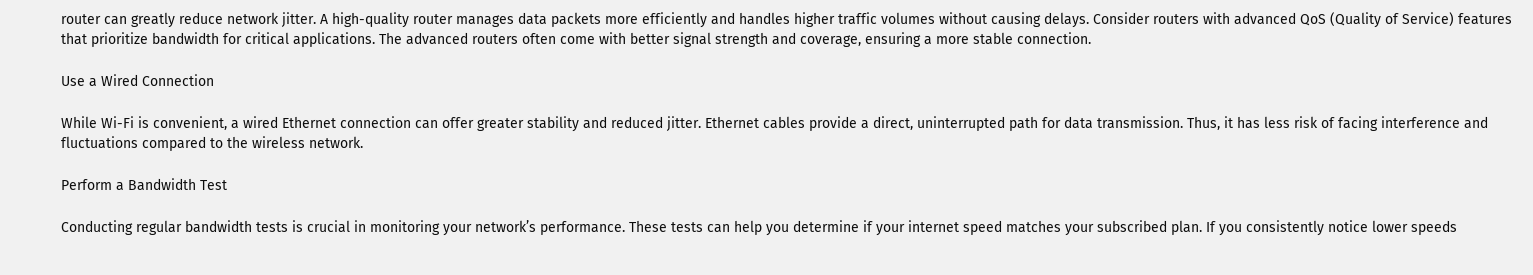router can greatly reduce network jitter. A high-quality router manages data packets more efficiently and handles higher traffic volumes without causing delays. Consider routers with advanced QoS (Quality of Service) features that prioritize bandwidth for critical applications. The advanced routers often come with better signal strength and coverage, ensuring a more stable connection.

Use a Wired Connection

While Wi-Fi is convenient, a wired Ethernet connection can offer greater stability and reduced jitter. Ethernet cables provide a direct, uninterrupted path for data transmission. Thus, it has less risk of facing interference and fluctuations compared to the wireless network.

Perform a Bandwidth Test

Conducting regular bandwidth tests is crucial in monitoring your network’s performance. These tests can help you determine if your internet speed matches your subscribed plan. If you consistently notice lower speeds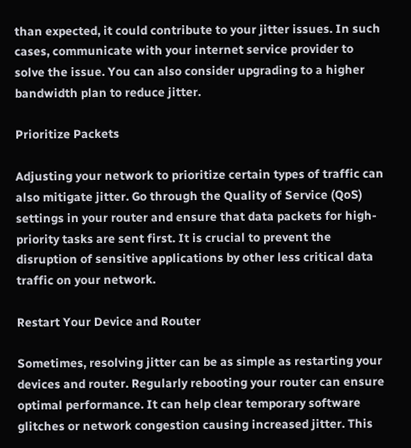than expected, it could contribute to your jitter issues. In such cases, communicate with your internet service provider to solve the issue. You can also consider upgrading to a higher bandwidth plan to reduce jitter.

Prioritize Packets

Adjusting your network to prioritize certain types of traffic can also mitigate jitter. Go through the Quality of Service (QoS) settings in your router and ensure that data packets for high-priority tasks are sent first. It is crucial to prevent the disruption of sensitive applications by other less critical data traffic on your network.

Restart Your Device and Router

Sometimes, resolving jitter can be as simple as restarting your devices and router. Regularly rebooting your router can ensure optimal performance. It can help clear temporary software glitches or network congestion causing increased jitter. This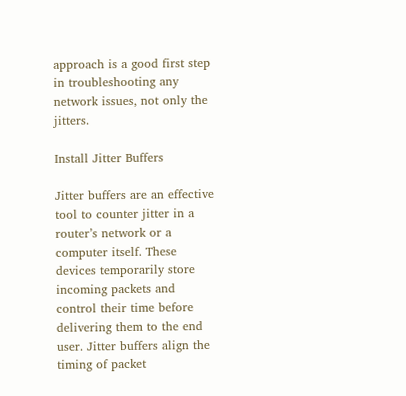approach is a good first step in troubleshooting any network issues, not only the jitters.

Install Jitter Buffers

Jitter buffers are an effective tool to counter jitter in a router’s network or a computer itself. These devices temporarily store incoming packets and control their time before delivering them to the end user. Jitter buffers align the timing of packet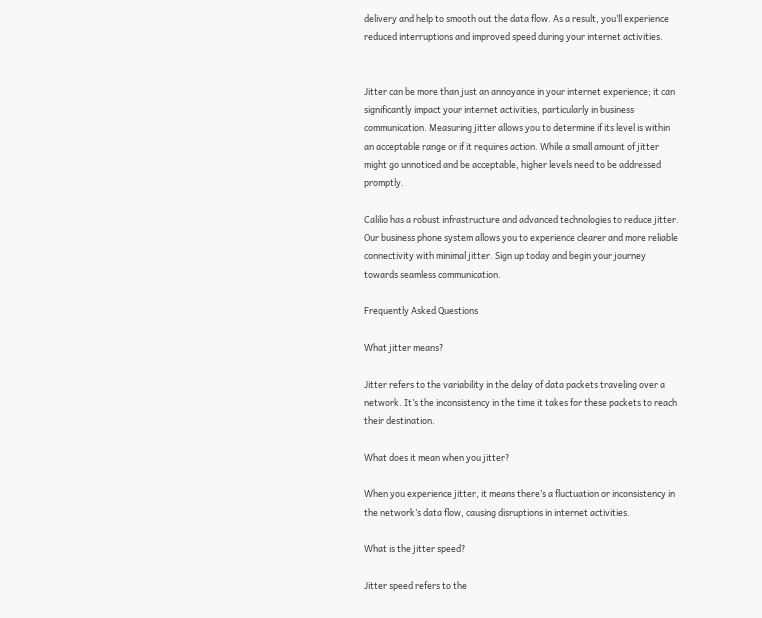delivery and help to smooth out the data flow. As a result, you’ll experience reduced interruptions and improved speed during your internet activities.


Jitter can be more than just an annoyance in your internet experience; it can significantly impact your internet activities, particularly in business communication. Measuring jitter allows you to determine if its level is within an acceptable range or if it requires action. While a small amount of jitter might go unnoticed and be acceptable, higher levels need to be addressed promptly.

Calilio has a robust infrastructure and advanced technologies to reduce jitter. Our business phone system allows you to experience clearer and more reliable connectivity with minimal jitter. Sign up today and begin your journey towards seamless communication.

Frequently Asked Questions

What jitter means?

Jitter refers to the variability in the delay of data packets traveling over a network. It’s the inconsistency in the time it takes for these packets to reach their destination.

What does it mean when you jitter?

When you experience jitter, it means there’s a fluctuation or inconsistency in the network’s data flow, causing disruptions in internet activities.

What is the jitter speed?

Jitter speed refers to the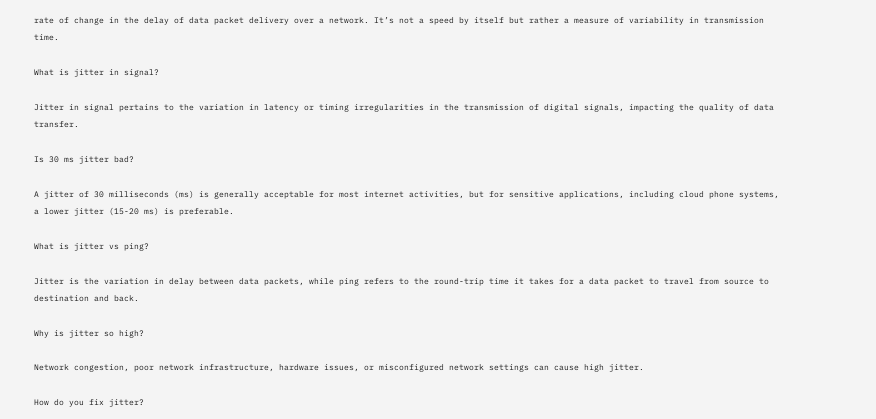rate of change in the delay of data packet delivery over a network. It’s not a speed by itself but rather a measure of variability in transmission time.

What is jitter in signal?

Jitter in signal pertains to the variation in latency or timing irregularities in the transmission of digital signals, impacting the quality of data transfer.

Is 30 ms jitter bad?

A jitter of 30 milliseconds (ms) is generally acceptable for most internet activities, but for sensitive applications, including cloud phone systems, a lower jitter (15-20 ms) is preferable.

What is jitter vs ping?

Jitter is the variation in delay between data packets, while ping refers to the round-trip time it takes for a data packet to travel from source to destination and back.

Why is jitter so high?

Network congestion, poor network infrastructure, hardware issues, or misconfigured network settings can cause high jitter.

How do you fix jitter?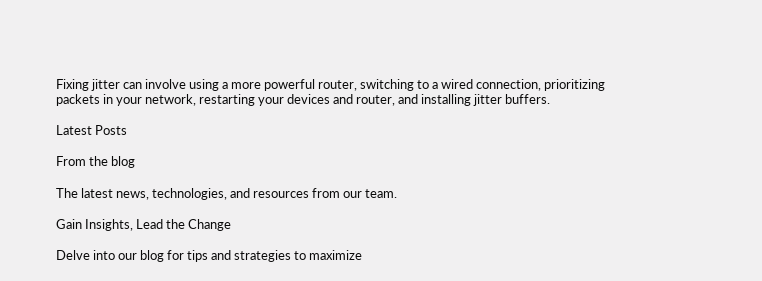Fixing jitter can involve using a more powerful router, switching to a wired connection, prioritizing packets in your network, restarting your devices and router, and installing jitter buffers.

Latest Posts

From the blog

The latest news, technologies, and resources from our team.

Gain Insights, Lead the Change

Delve into our blog for tips and strategies to maximize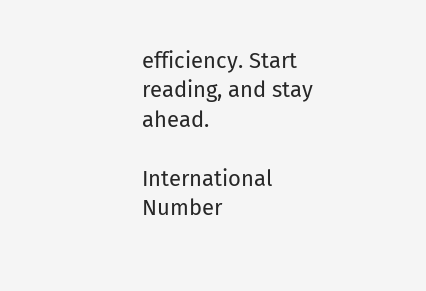efficiency. Start reading, and stay ahead.

International Number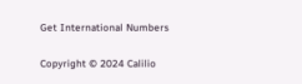Get International Numbers

Copyright © 2024 Calilio